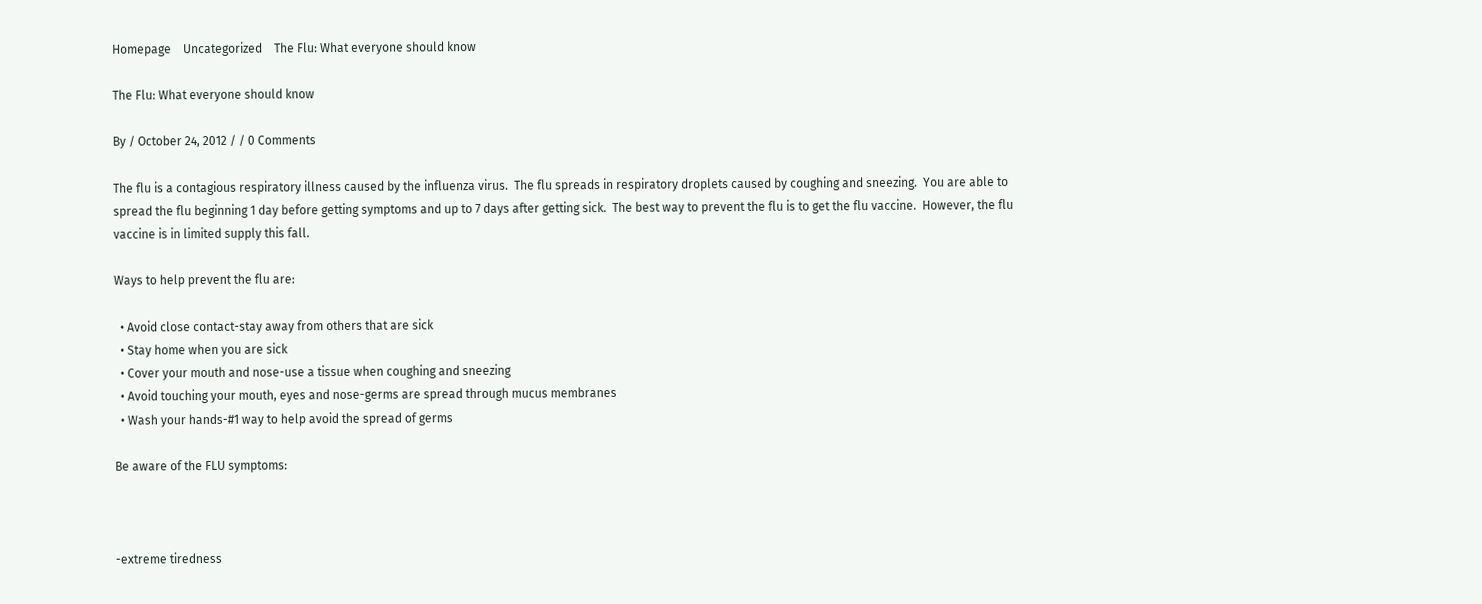Homepage    Uncategorized    The Flu: What everyone should know

The Flu: What everyone should know

By / October 24, 2012 / / 0 Comments

The flu is a contagious respiratory illness caused by the influenza virus.  The flu spreads in respiratory droplets caused by coughing and sneezing.  You are able to spread the flu beginning 1 day before getting symptoms and up to 7 days after getting sick.  The best way to prevent the flu is to get the flu vaccine.  However, the flu vaccine is in limited supply this fall.

Ways to help prevent the flu are:

  • Avoid close contact-stay away from others that are sick
  • Stay home when you are sick
  • Cover your mouth and nose-use a tissue when coughing and sneezing
  • Avoid touching your mouth, eyes and nose-germs are spread through mucus membranes
  • Wash your hands-#1 way to help avoid the spread of germs

Be aware of the FLU symptoms:



-extreme tiredness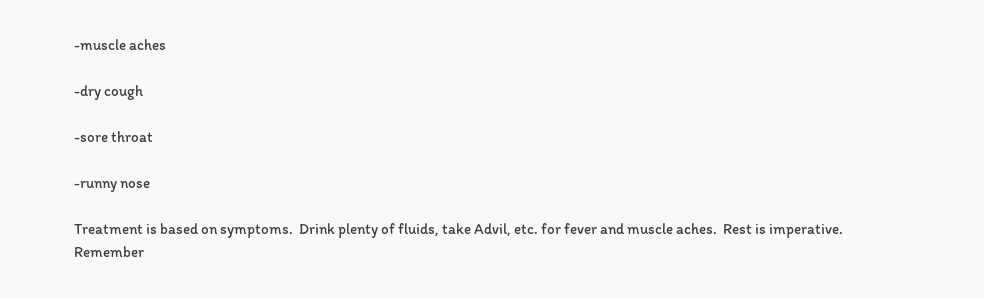-muscle aches

-dry cough

-sore throat

-runny nose

Treatment is based on symptoms.  Drink plenty of fluids, take Advil, etc. for fever and muscle aches.  Rest is imperative.  Remember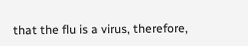that the flu is a virus, therefore,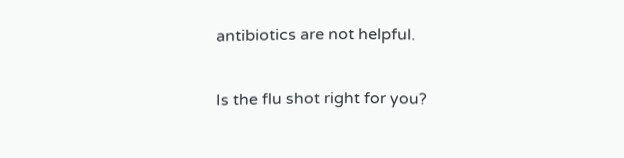antibiotics are not helpful.

Is the flu shot right for you?